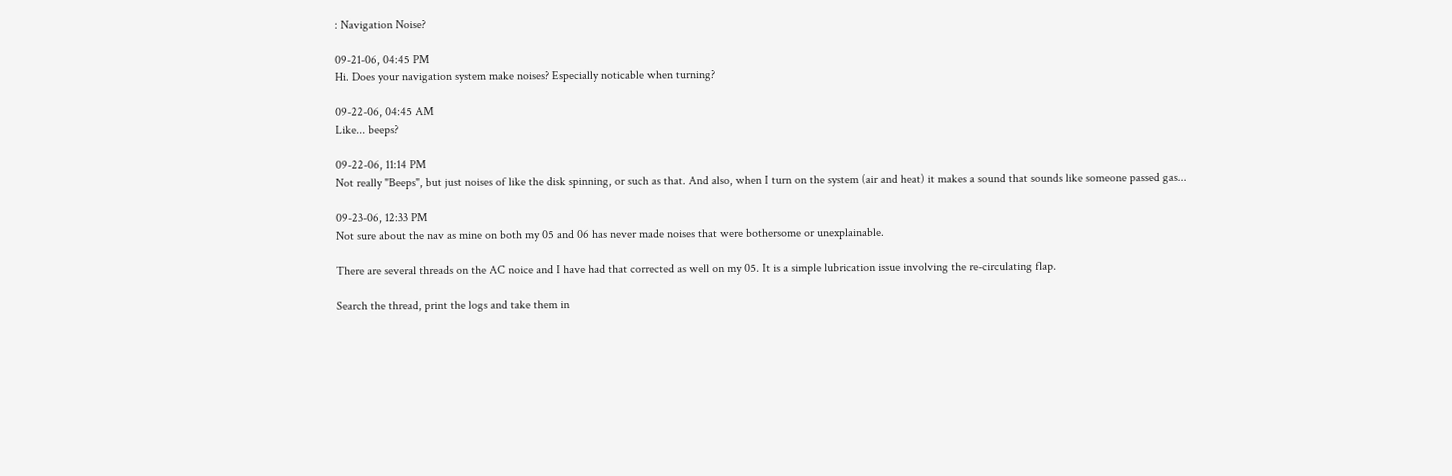: Navigation Noise?

09-21-06, 04:45 PM
Hi. Does your navigation system make noises? Especially noticable when turning?

09-22-06, 04:45 AM
Like... beeps?

09-22-06, 11:14 PM
Not really "Beeps", but just noises of like the disk spinning, or such as that. And also, when I turn on the system (air and heat) it makes a sound that sounds like someone passed gas...

09-23-06, 12:33 PM
Not sure about the nav as mine on both my 05 and 06 has never made noises that were bothersome or unexplainable.

There are several threads on the AC noice and I have had that corrected as well on my 05. It is a simple lubrication issue involving the re-circulating flap.

Search the thread, print the logs and take them in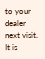to your dealer next visit. It is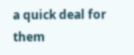a quick deal for them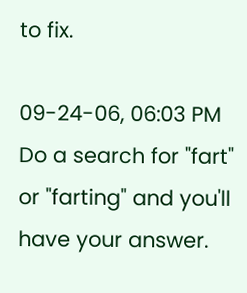to fix.

09-24-06, 06:03 PM
Do a search for "fart" or "farting" and you'll have your answer.